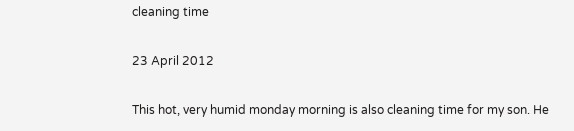cleaning time

23 April 2012

This hot, very humid monday morning is also cleaning time for my son. He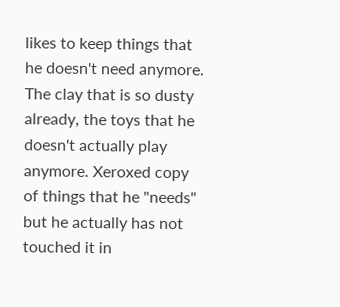likes to keep things that he doesn't need anymore. The clay that is so dusty already, the toys that he doesn't actually play anymore. Xeroxed copy of things that he "needs" but he actually has not touched it in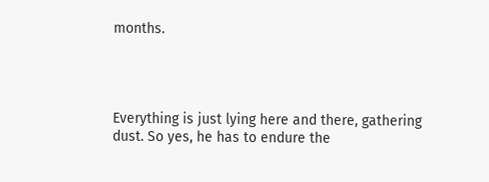months.




Everything is just lying here and there, gathering dust. So yes, he has to endure the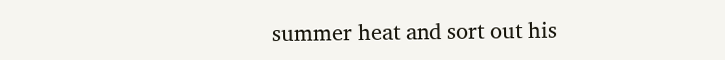summer heat and sort out his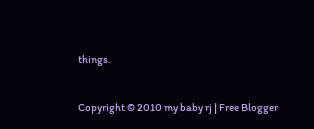things.


Copyright © 2010 my baby rj | Free Blogger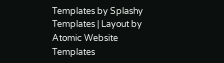Templates by Splashy Templates | Layout by Atomic Website Templates